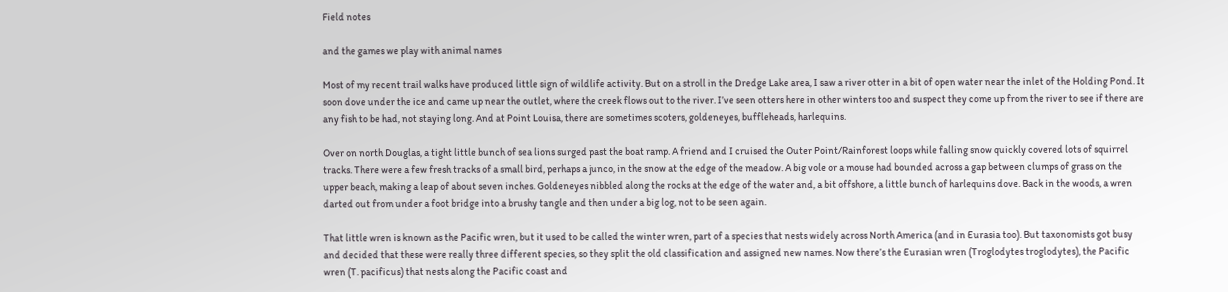Field notes

and the games we play with animal names

Most of my recent trail walks have produced little sign of wildlife activity. But on a stroll in the Dredge Lake area, I saw a river otter in a bit of open water near the inlet of the Holding Pond. It soon dove under the ice and came up near the outlet, where the creek flows out to the river. I’ve seen otters here in other winters too and suspect they come up from the river to see if there are any fish to be had, not staying long. And at Point Louisa, there are sometimes scoters, goldeneyes, buffleheads, harlequins.

Over on north Douglas, a tight little bunch of sea lions surged past the boat ramp. A friend and I cruised the Outer Point/Rainforest loops while falling snow quickly covered lots of squirrel tracks. There were a few fresh tracks of a small bird, perhaps a junco, in the snow at the edge of the meadow. A big vole or a mouse had bounded across a gap between clumps of grass on the upper beach, making a leap of about seven inches. Goldeneyes nibbled along the rocks at the edge of the water and, a bit offshore, a little bunch of harlequins dove. Back in the woods, a wren darted out from under a foot bridge into a brushy tangle and then under a big log, not to be seen again.

That little wren is known as the Pacific wren, but it used to be called the winter wren, part of a species that nests widely across North America (and in Eurasia too). But taxonomists got busy and decided that these were really three different species, so they split the old classification and assigned new names. Now there’s the Eurasian wren (Troglodytes troglodytes), the Pacific wren (T. pacificus) that nests along the Pacific coast and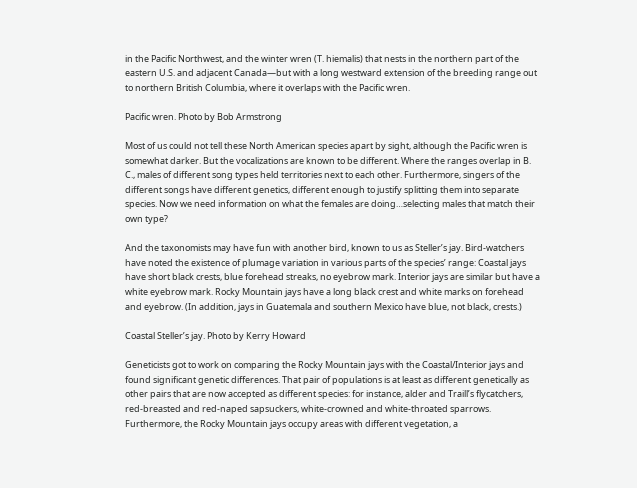in the Pacific Northwest, and the winter wren (T. hiemalis) that nests in the northern part of the eastern U.S. and adjacent Canada—but with a long westward extension of the breeding range out to northern British Columbia, where it overlaps with the Pacific wren.

Pacific wren. Photo by Bob Armstrong

Most of us could not tell these North American species apart by sight, although the Pacific wren is somewhat darker. But the vocalizations are known to be different. Where the ranges overlap in B. C., males of different song types held territories next to each other. Furthermore, singers of the different songs have different genetics, different enough to justify splitting them into separate species. Now we need information on what the females are doing…selecting males that match their own type?

And the taxonomists may have fun with another bird, known to us as Steller’s jay. Bird-watchers have noted the existence of plumage variation in various parts of the species’ range: Coastal jays have short black crests, blue forehead streaks, no eyebrow mark. Interior jays are similar but have a white eyebrow mark. Rocky Mountain jays have a long black crest and white marks on forehead and eyebrow. (In addition, jays in Guatemala and southern Mexico have blue, not black, crests.)

Coastal Steller’s jay. Photo by Kerry Howard

Geneticists got to work on comparing the Rocky Mountain jays with the Coastal/Interior jays and found significant genetic differences. That pair of populations is at least as different genetically as other pairs that are now accepted as different species: for instance, alder and Traill’s flycatchers, red-breasted and red-naped sapsuckers, white-crowned and white-throated sparrows. Furthermore, the Rocky Mountain jays occupy areas with different vegetation, a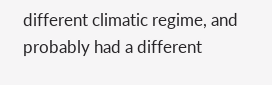different climatic regime, and probably had a different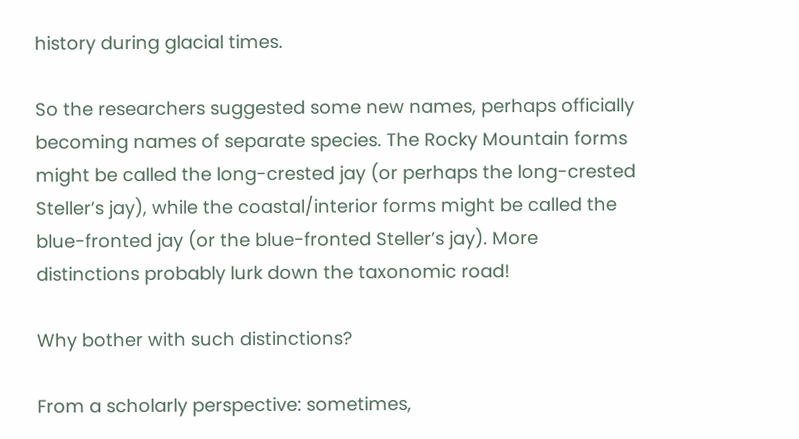history during glacial times.

So the researchers suggested some new names, perhaps officially becoming names of separate species. The Rocky Mountain forms might be called the long-crested jay (or perhaps the long-crested Steller’s jay), while the coastal/interior forms might be called the blue-fronted jay (or the blue-fronted Steller’s jay). More distinctions probably lurk down the taxonomic road!

Why bother with such distinctions?

From a scholarly perspective: sometimes,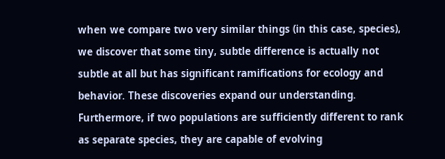when we compare two very similar things (in this case, species), we discover that some tiny, subtle difference is actually not subtle at all but has significant ramifications for ecology and behavior. These discoveries expand our understanding. Furthermore, if two populations are sufficiently different to rank as separate species, they are capable of evolving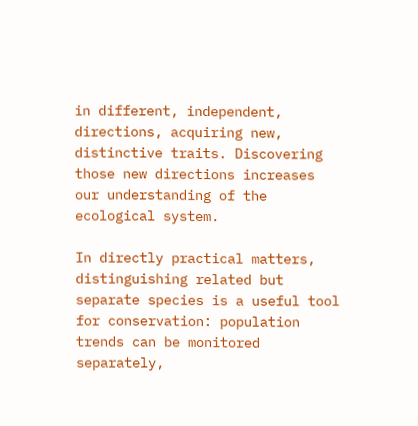in different, independent, directions, acquiring new, distinctive traits. Discovering those new directions increases our understanding of the ecological system.

In directly practical matters, distinguishing related but separate species is a useful tool for conservation: population trends can be monitored separately,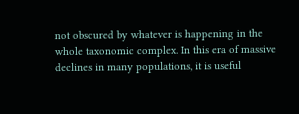not obscured by whatever is happening in the whole taxonomic complex. In this era of massive declines in many populations, it is useful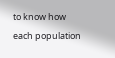to know how each population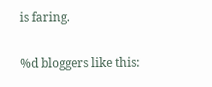is faring.

%d bloggers like this: